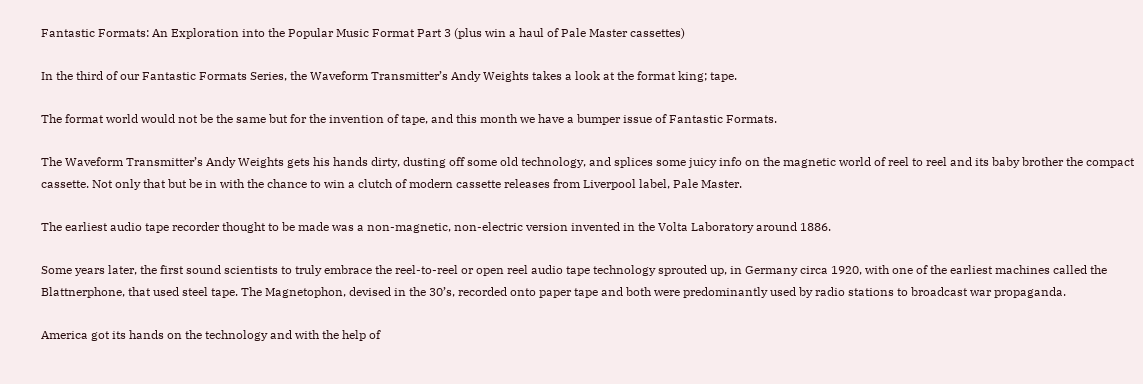Fantastic Formats: An Exploration into the Popular Music Format Part 3 (plus win a haul of Pale Master cassettes)

In the third of our Fantastic Formats Series, the Waveform Transmitter’s Andy Weights takes a look at the format king; tape.

The format world would not be the same but for the invention of tape, and this month we have a bumper issue of Fantastic Formats.

The Waveform Transmitter’s Andy Weights gets his hands dirty, dusting off some old technology, and splices some juicy info on the magnetic world of reel to reel and its baby brother the compact cassette. Not only that but be in with the chance to win a clutch of modern cassette releases from Liverpool label, Pale Master.

The earliest audio tape recorder thought to be made was a non-magnetic, non-electric version invented in the Volta Laboratory around 1886.

Some years later, the first sound scientists to truly embrace the reel-to-reel or open reel audio tape technology sprouted up, in Germany circa 1920, with one of the earliest machines called the Blattnerphone, that used steel tape. The Magnetophon, devised in the 30’s, recorded onto paper tape and both were predominantly used by radio stations to broadcast war propaganda.

America got its hands on the technology and with the help of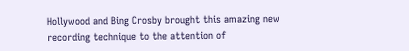Hollywood and Bing Crosby brought this amazing new recording technique to the attention of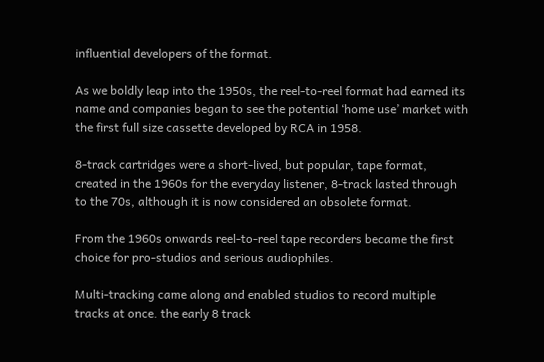influential developers of the format.

As we boldly leap into the 1950s, the reel-to-reel format had earned its name and companies began to see the potential ‘home use’ market with the first full size cassette developed by RCA in 1958.

8-track cartridges were a short-lived, but popular, tape format, created in the 1960s for the everyday listener, 8-track lasted through to the 70s, although it is now considered an obsolete format.

From the 1960s onwards reel-to-reel tape recorders became the first choice for pro-studios and serious audiophiles.

Multi-tracking came along and enabled studios to record multiple tracks at once. the early 8 track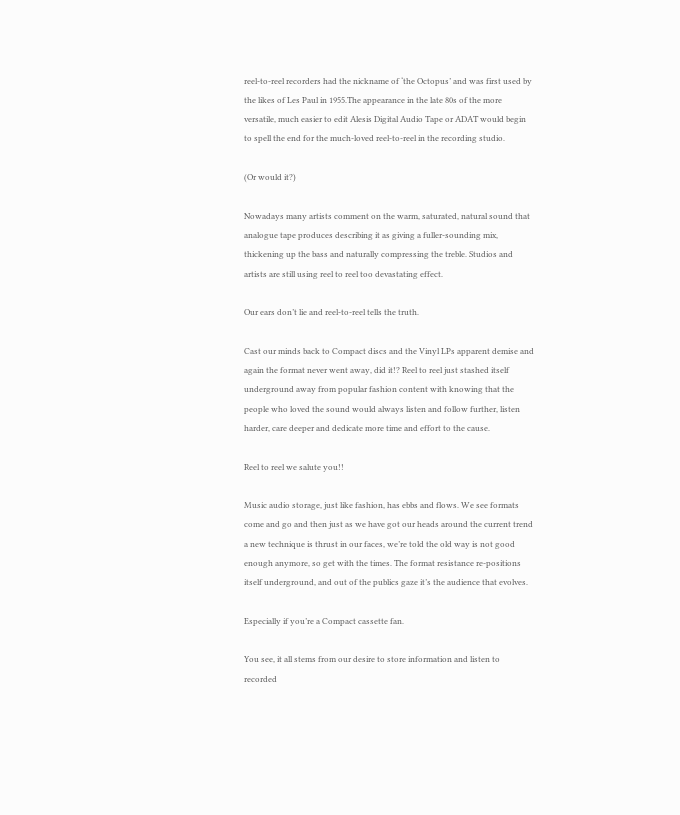reel-to-reel recorders had the nickname of ‘the Octopus’ and was first used by the likes of Les Paul in 1955.The appearance in the late 80s of the more versatile, much easier to edit Alesis Digital Audio Tape or ADAT would begin to spell the end for the much-loved reel-to-reel in the recording studio.

(Or would it?)

Nowadays many artists comment on the warm, saturated, natural sound that analogue tape produces describing it as giving a fuller-sounding mix, thickening up the bass and naturally compressing the treble. Studios and artists are still using reel to reel too devastating effect.

Our ears don’t lie and reel-to-reel tells the truth.

Cast our minds back to Compact discs and the Vinyl LPs apparent demise and again the format never went away, did it!? Reel to reel just stashed itself underground away from popular fashion content with knowing that the people who loved the sound would always listen and follow further, listen harder, care deeper and dedicate more time and effort to the cause.

Reel to reel we salute you!!

Music audio storage, just like fashion, has ebbs and flows. We see formats come and go and then just as we have got our heads around the current trend a new technique is thrust in our faces, we’re told the old way is not good enough anymore, so get with the times. The format resistance re-positions itself underground, and out of the publics gaze it’s the audience that evolves.

Especially if you’re a Compact cassette fan.

You see, it all stems from our desire to store information and listen to recorded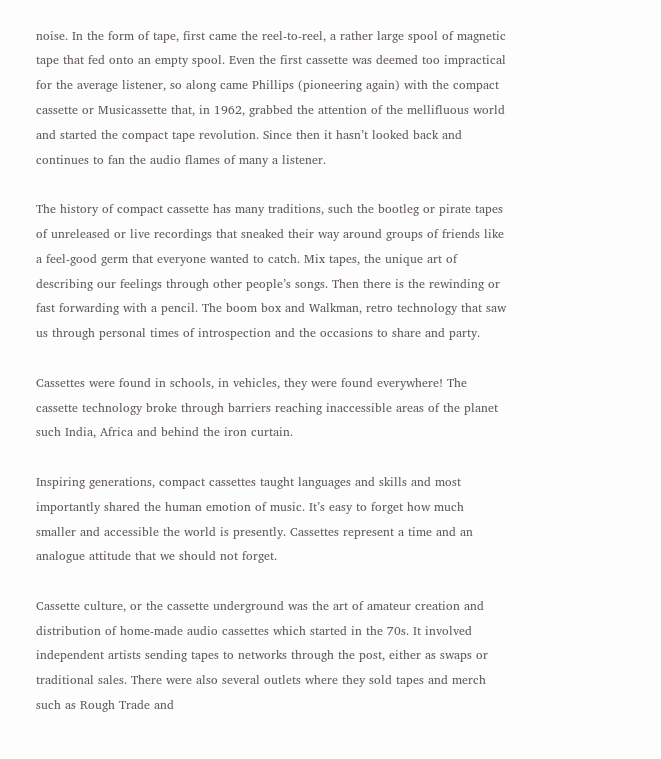noise. In the form of tape, first came the reel-to-reel, a rather large spool of magnetic tape that fed onto an empty spool. Even the first cassette was deemed too impractical for the average listener, so along came Phillips (pioneering again) with the compact cassette or Musicassette that, in 1962, grabbed the attention of the mellifluous world and started the compact tape revolution. Since then it hasn’t looked back and continues to fan the audio flames of many a listener.

The history of compact cassette has many traditions, such the bootleg or pirate tapes of unreleased or live recordings that sneaked their way around groups of friends like a feel-good germ that everyone wanted to catch. Mix tapes, the unique art of describing our feelings through other people’s songs. Then there is the rewinding or fast forwarding with a pencil. The boom box and Walkman, retro technology that saw us through personal times of introspection and the occasions to share and party.

Cassettes were found in schools, in vehicles, they were found everywhere! The cassette technology broke through barriers reaching inaccessible areas of the planet such India, Africa and behind the iron curtain.

Inspiring generations, compact cassettes taught languages and skills and most importantly shared the human emotion of music. It’s easy to forget how much smaller and accessible the world is presently. Cassettes represent a time and an analogue attitude that we should not forget.

Cassette culture, or the cassette underground was the art of amateur creation and distribution of home-made audio cassettes which started in the 70s. It involved independent artists sending tapes to networks through the post, either as swaps or traditional sales. There were also several outlets where they sold tapes and merch such as Rough Trade and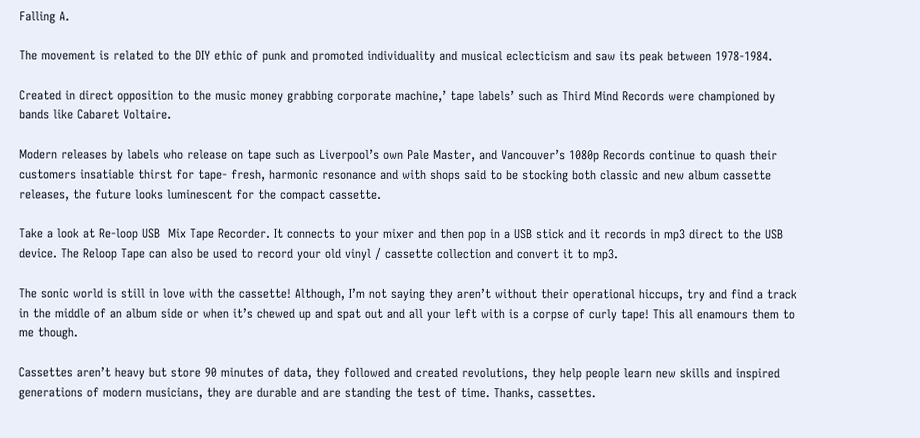Falling A.

The movement is related to the DIY ethic of punk and promoted individuality and musical eclecticism and saw its peak between 1978-1984.

Created in direct opposition to the music money grabbing corporate machine,’ tape labels’ such as Third Mind Records were championed by bands like Cabaret Voltaire.

Modern releases by labels who release on tape such as Liverpool’s own Pale Master, and Vancouver’s 1080p Records continue to quash their customers insatiable thirst for tape- fresh, harmonic resonance and with shops said to be stocking both classic and new album cassette releases, the future looks luminescent for the compact cassette.

Take a look at Re-loop USB  Mix Tape Recorder. It connects to your mixer and then pop in a USB stick and it records in mp3 direct to the USB device. The Reloop Tape can also be used to record your old vinyl / cassette collection and convert it to mp3.

The sonic world is still in love with the cassette! Although, I’m not saying they aren’t without their operational hiccups, try and find a track in the middle of an album side or when it’s chewed up and spat out and all your left with is a corpse of curly tape! This all enamours them to me though.

Cassettes aren’t heavy but store 90 minutes of data, they followed and created revolutions, they help people learn new skills and inspired generations of modern musicians, they are durable and are standing the test of time. Thanks, cassettes.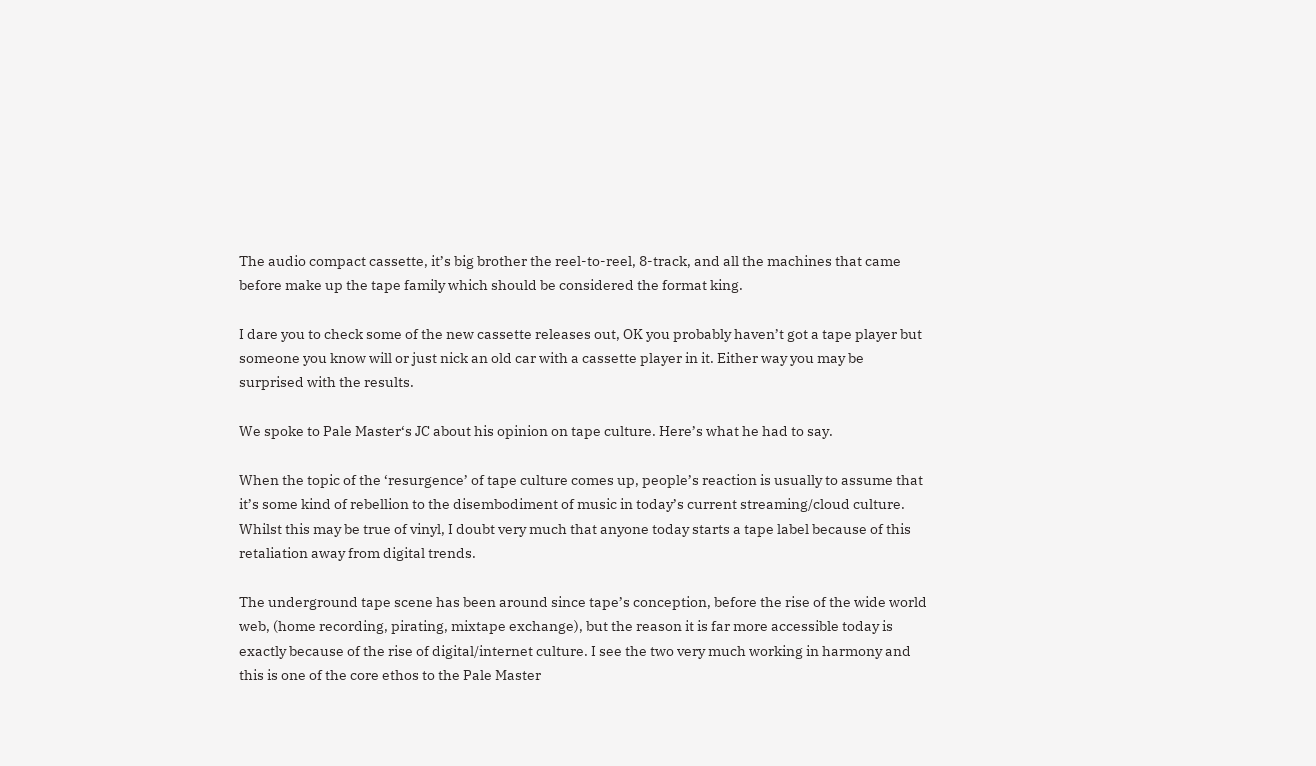The audio compact cassette, it’s big brother the reel-to-reel, 8-track, and all the machines that came before make up the tape family which should be considered the format king.

I dare you to check some of the new cassette releases out, OK you probably haven’t got a tape player but someone you know will or just nick an old car with a cassette player in it. Either way you may be surprised with the results.

We spoke to Pale Master‘s JC about his opinion on tape culture. Here’s what he had to say.

When the topic of the ‘resurgence’ of tape culture comes up, people’s reaction is usually to assume that it’s some kind of rebellion to the disembodiment of music in today’s current streaming/cloud culture. Whilst this may be true of vinyl, I doubt very much that anyone today starts a tape label because of this retaliation away from digital trends.

The underground tape scene has been around since tape’s conception, before the rise of the wide world web, (home recording, pirating, mixtape exchange), but the reason it is far more accessible today is exactly because of the rise of digital/internet culture. I see the two very much working in harmony and this is one of the core ethos to the Pale Master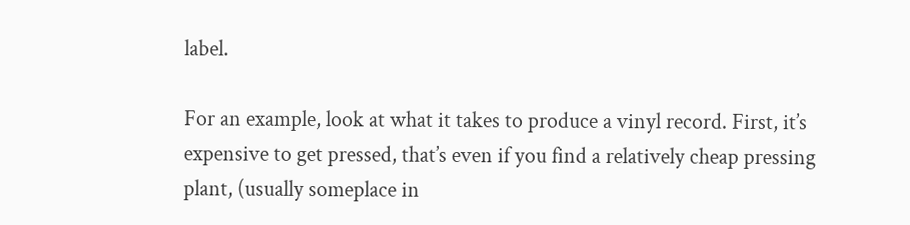label.

For an example, look at what it takes to produce a vinyl record. First, it’s expensive to get pressed, that’s even if you find a relatively cheap pressing plant, (usually someplace in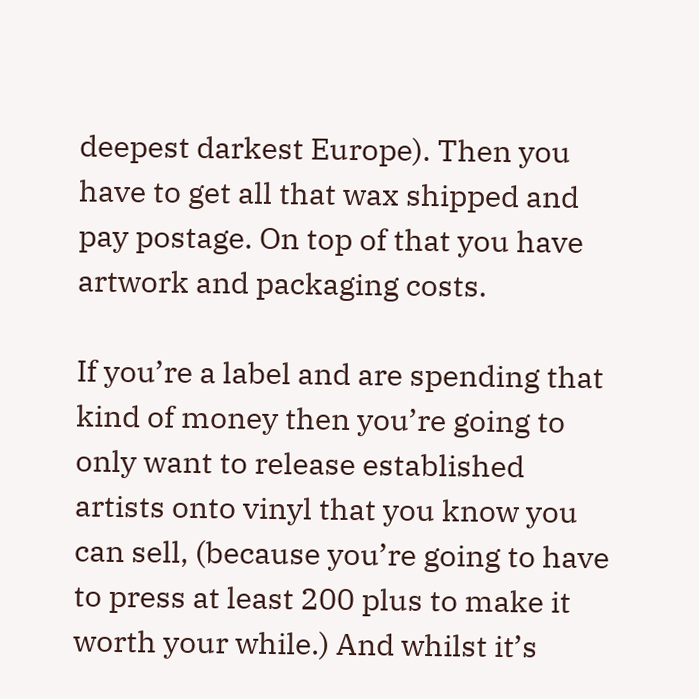deepest darkest Europe). Then you have to get all that wax shipped and pay postage. On top of that you have artwork and packaging costs.

If you’re a label and are spending that kind of money then you’re going to only want to release established artists onto vinyl that you know you can sell, (because you’re going to have to press at least 200 plus to make it worth your while.) And whilst it’s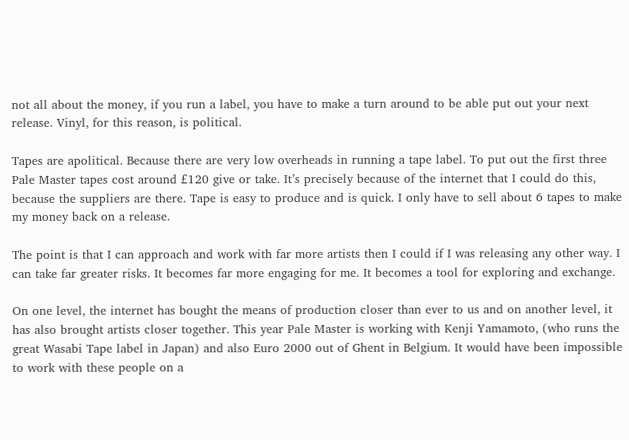not all about the money, if you run a label, you have to make a turn around to be able put out your next release. Vinyl, for this reason, is political.

Tapes are apolitical. Because there are very low overheads in running a tape label. To put out the first three Pale Master tapes cost around £120 give or take. It’s precisely because of the internet that I could do this, because the suppliers are there. Tape is easy to produce and is quick. I only have to sell about 6 tapes to make my money back on a release.

The point is that I can approach and work with far more artists then I could if I was releasing any other way. I can take far greater risks. It becomes far more engaging for me. It becomes a tool for exploring and exchange.

On one level, the internet has bought the means of production closer than ever to us and on another level, it has also brought artists closer together. This year Pale Master is working with Kenji Yamamoto, (who runs the great Wasabi Tape label in Japan) and also Euro 2000 out of Ghent in Belgium. It would have been impossible to work with these people on a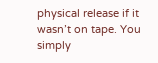physical release if it wasn’t on tape. You simply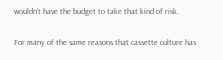wouldn’t have the budget to take that kind of risk.

For many of the same reasons that cassette culture has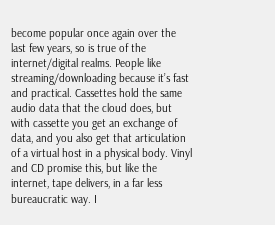become popular once again over the last few years, so is true of the internet/digital realms. People like streaming/downloading because it’s fast and practical. Cassettes hold the same audio data that the cloud does, but with cassette you get an exchange of data, and you also get that articulation of a virtual host in a physical body. Vinyl and CD promise this, but like the internet, tape delivers, in a far less bureaucratic way. I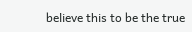believe this to be the true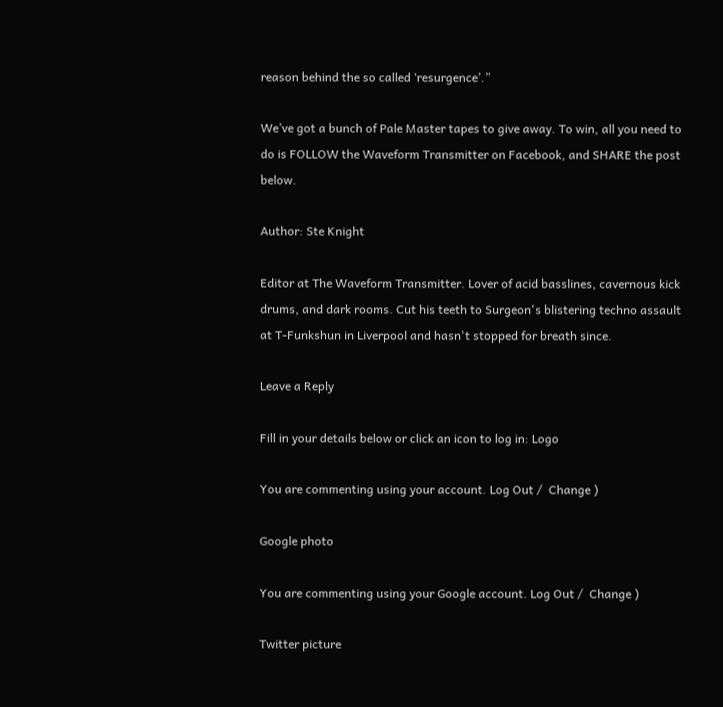reason behind the so called ‘resurgence’.”

We’ve got a bunch of Pale Master tapes to give away. To win, all you need to do is FOLLOW the Waveform Transmitter on Facebook, and SHARE the post below.

Author: Ste Knight

Editor at The Waveform Transmitter. Lover of acid basslines, cavernous kick drums, and dark rooms. Cut his teeth to Surgeon's blistering techno assault at T-Funkshun in Liverpool and hasn't stopped for breath since.

Leave a Reply

Fill in your details below or click an icon to log in: Logo

You are commenting using your account. Log Out /  Change )

Google photo

You are commenting using your Google account. Log Out /  Change )

Twitter picture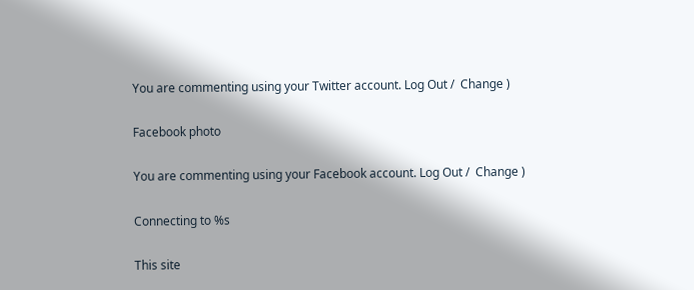You are commenting using your Twitter account. Log Out /  Change )

Facebook photo

You are commenting using your Facebook account. Log Out /  Change )

Connecting to %s

This site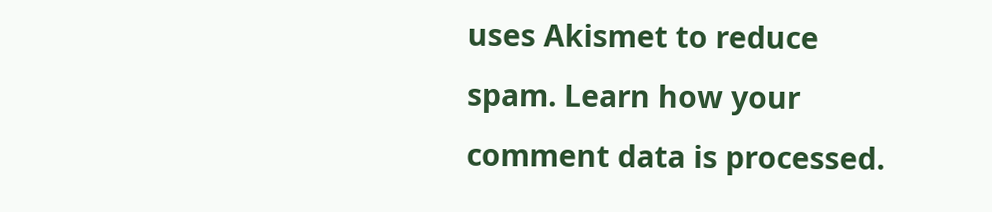uses Akismet to reduce spam. Learn how your comment data is processed.